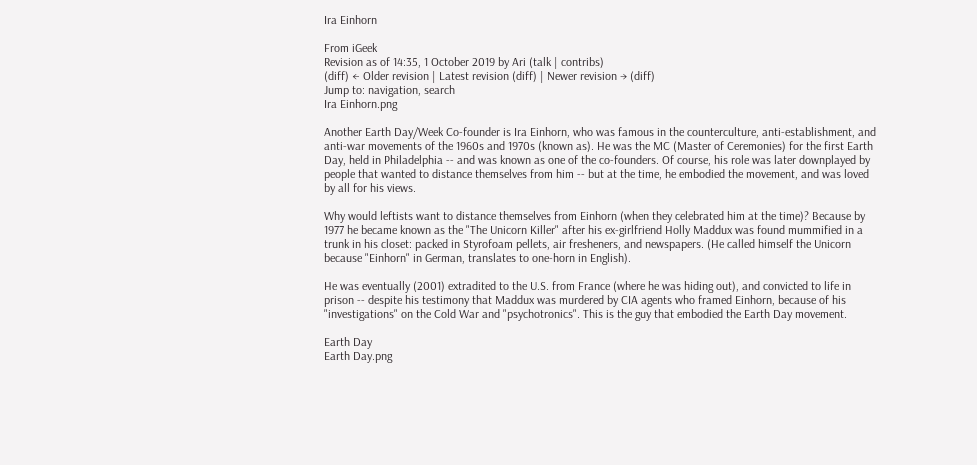Ira Einhorn

From iGeek
Revision as of 14:35, 1 October 2019 by Ari (talk | contribs)
(diff) ← Older revision | Latest revision (diff) | Newer revision → (diff)
Jump to: navigation, search
Ira Einhorn.png

Another Earth Day/Week Co-founder is Ira Einhorn, who was famous in the counterculture, anti-establishment, and anti-war movements of the 1960s and 1970s (known as). He was the MC (Master of Ceremonies) for the first Earth Day, held in Philadelphia -- and was known as one of the co-founders. Of course, his role was later downplayed by people that wanted to distance themselves from him -- but at the time, he embodied the movement, and was loved by all for his views.

Why would leftists want to distance themselves from Einhorn (when they celebrated him at the time)? Because by 1977 he became known as the "The Unicorn Killer" after his ex-girlfriend Holly Maddux was found mummified in a trunk in his closet: packed in Styrofoam pellets, air fresheners, and newspapers. (He called himself the Unicorn because "Einhorn" in German, translates to one-horn in English).

He was eventually (2001) extradited to the U.S. from France (where he was hiding out), and convicted to life in prison -- despite his testimony that Maddux was murdered by CIA agents who framed Einhorn, because of his "investigations" on the Cold War and "psychotronics". This is the guy that embodied the Earth Day movement.

Earth Day
Earth Day.png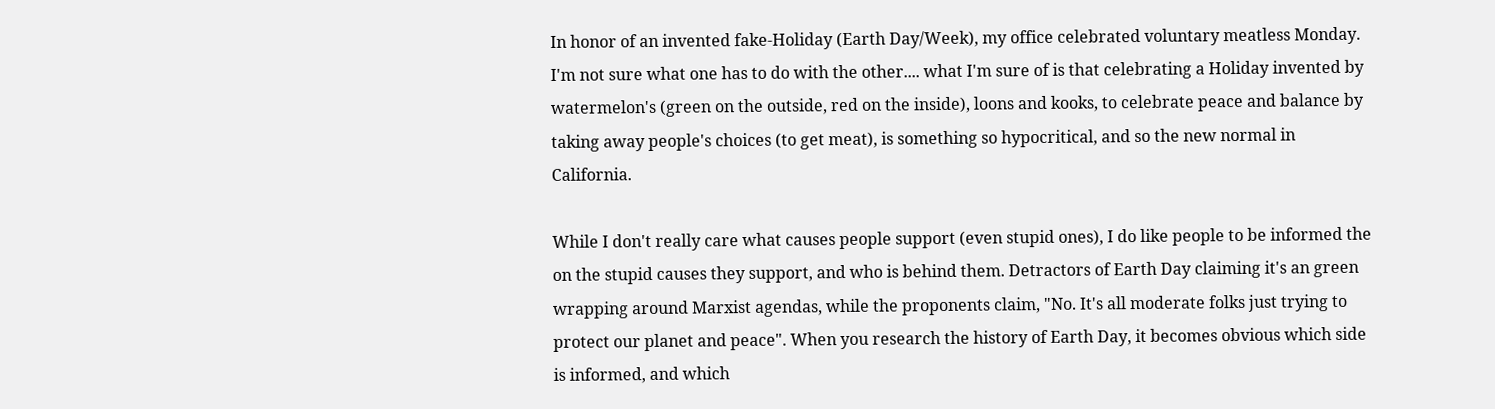In honor of an invented fake-Holiday (Earth Day/Week), my office celebrated voluntary meatless Monday. I'm not sure what one has to do with the other.... what I'm sure of is that celebrating a Holiday invented by watermelon's (green on the outside, red on the inside), loons and kooks, to celebrate peace and balance by taking away people's choices (to get meat), is something so hypocritical, and so the new normal in California.

While I don't really care what causes people support (even stupid ones), I do like people to be informed the on the stupid causes they support, and who is behind them. Detractors of Earth Day claiming it's an green wrapping around Marxist agendas, while the proponents claim, "No. It's all moderate folks just trying to protect our planet and peace". When you research the history of Earth Day, it becomes obvious which side is informed, and which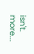isn't. more...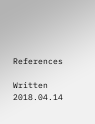References

Written 2018.04.14